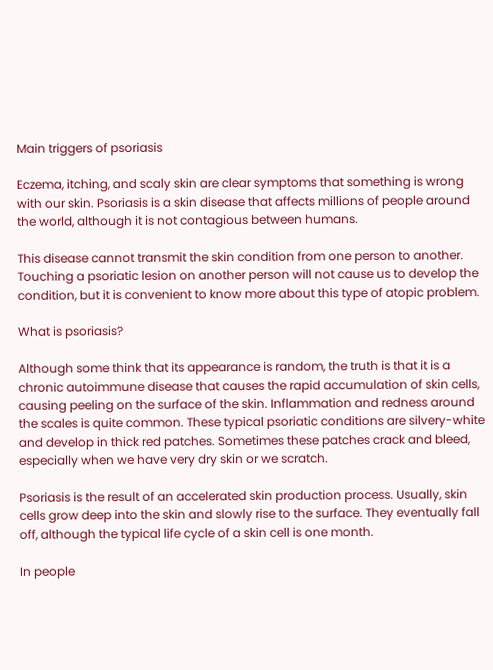Main triggers of psoriasis

Eczema, itching, and scaly skin are clear symptoms that something is wrong with our skin. Psoriasis is a skin disease that affects millions of people around the world, although it is not contagious between humans.

This disease cannot transmit the skin condition from one person to another. Touching a psoriatic lesion on another person will not cause us to develop the condition, but it is convenient to know more about this type of atopic problem.

What is psoriasis?

Although some think that its appearance is random, the truth is that it is a chronic autoimmune disease that causes the rapid accumulation of skin cells, causing peeling on the surface of the skin. Inflammation and redness around the scales is quite common. These typical psoriatic conditions are silvery-white and develop in thick red patches. Sometimes these patches crack and bleed, especially when we have very dry skin or we scratch.

Psoriasis is the result of an accelerated skin production process. Usually, skin cells grow deep into the skin and slowly rise to the surface. They eventually fall off, although the typical life cycle of a skin cell is one month.

In people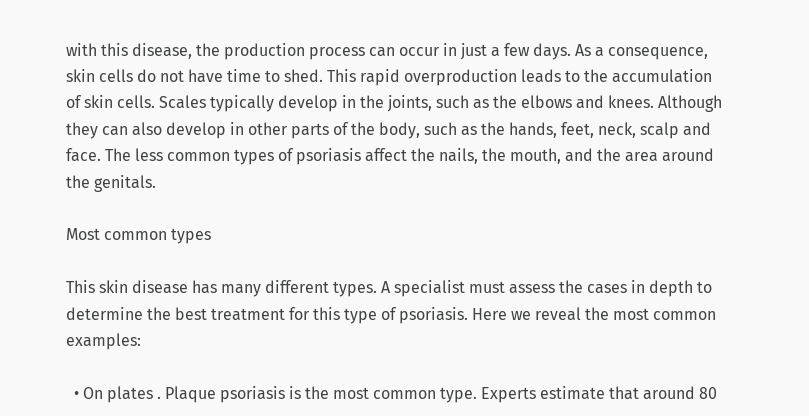with this disease, the production process can occur in just a few days. As a consequence, skin cells do not have time to shed. This rapid overproduction leads to the accumulation of skin cells. Scales typically develop in the joints, such as the elbows and knees. Although they can also develop in other parts of the body, such as the hands, feet, neck, scalp and face. The less common types of psoriasis affect the nails, the mouth, and the area around the genitals.

Most common types

This skin disease has many different types. A specialist must assess the cases in depth to determine the best treatment for this type of psoriasis. Here we reveal the most common examples:

  • On plates . Plaque psoriasis is the most common type. Experts estimate that around 80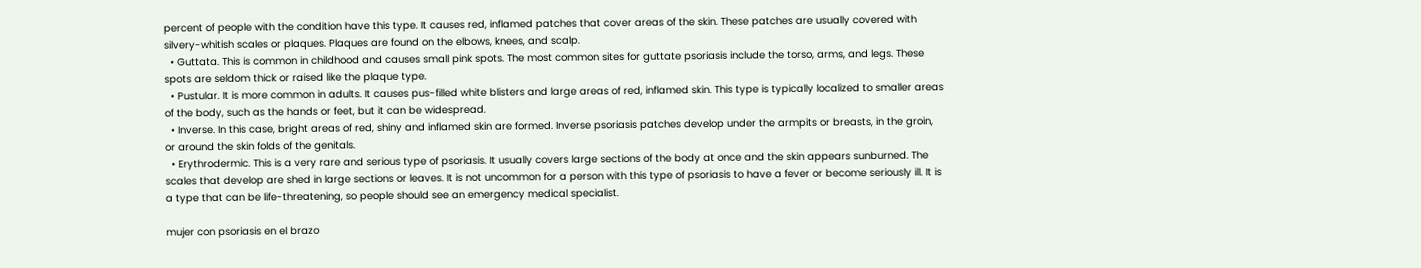percent of people with the condition have this type. It causes red, inflamed patches that cover areas of the skin. These patches are usually covered with silvery-whitish scales or plaques. Plaques are found on the elbows, knees, and scalp.
  • Guttata. This is common in childhood and causes small pink spots. The most common sites for guttate psoriasis include the torso, arms, and legs. These spots are seldom thick or raised like the plaque type.
  • Pustular. It is more common in adults. It causes pus-filled white blisters and large areas of red, inflamed skin. This type is typically localized to smaller areas of the body, such as the hands or feet, but it can be widespread.
  • Inverse. In this case, bright areas of red, shiny and inflamed skin are formed. Inverse psoriasis patches develop under the armpits or breasts, in the groin, or around the skin folds of the genitals.
  • Erythrodermic. This is a very rare and serious type of psoriasis. It usually covers large sections of the body at once and the skin appears sunburned. The scales that develop are shed in large sections or leaves. It is not uncommon for a person with this type of psoriasis to have a fever or become seriously ill. It is a type that can be life-threatening, so people should see an emergency medical specialist.

mujer con psoriasis en el brazo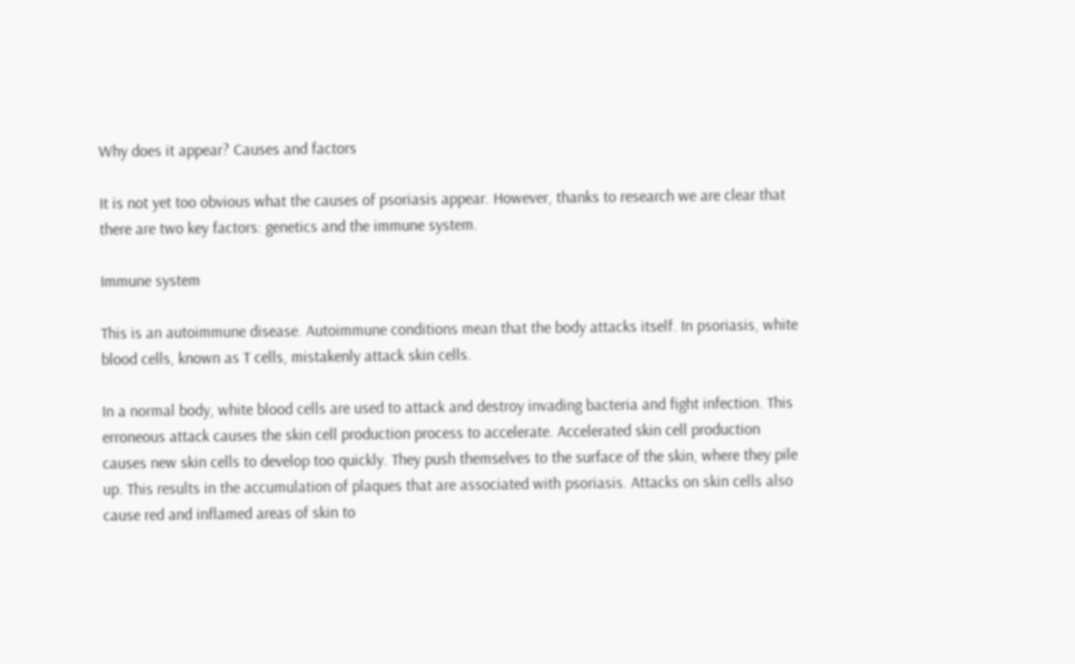Why does it appear? Causes and factors

It is not yet too obvious what the causes of psoriasis appear. However, thanks to research we are clear that there are two key factors: genetics and the immune system.

Immune system

This is an autoimmune disease. Autoimmune conditions mean that the body attacks itself. In psoriasis, white blood cells, known as T cells, mistakenly attack skin cells.

In a normal body, white blood cells are used to attack and destroy invading bacteria and fight infection. This erroneous attack causes the skin cell production process to accelerate. Accelerated skin cell production causes new skin cells to develop too quickly. They push themselves to the surface of the skin, where they pile up. This results in the accumulation of plaques that are associated with psoriasis. Attacks on skin cells also cause red and inflamed areas of skin to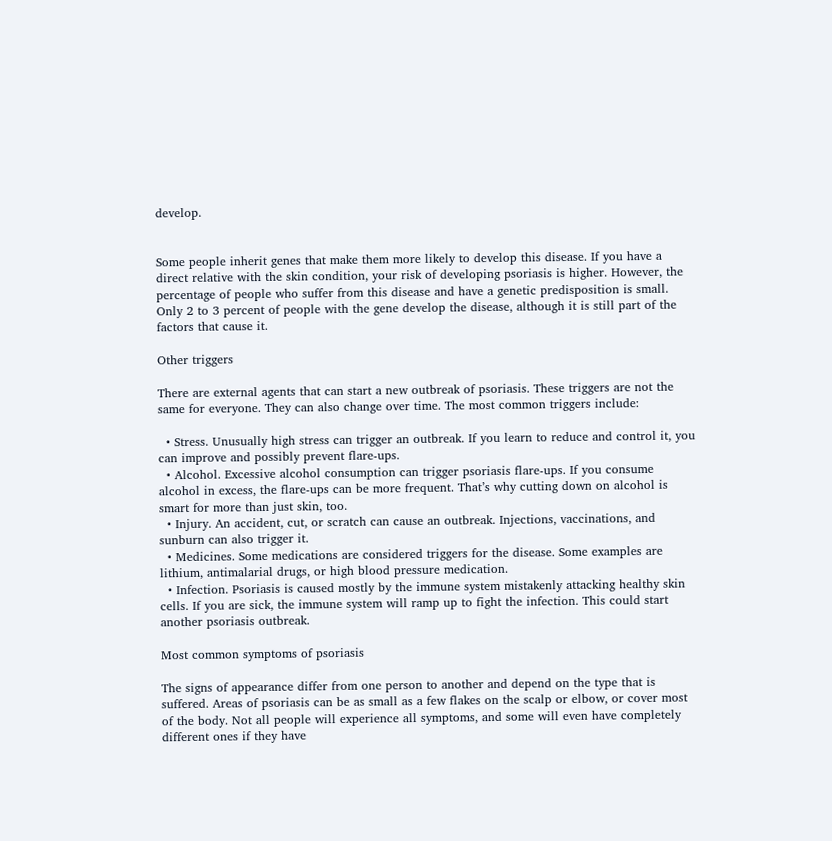develop.


Some people inherit genes that make them more likely to develop this disease. If you have a direct relative with the skin condition, your risk of developing psoriasis is higher. However, the percentage of people who suffer from this disease and have a genetic predisposition is small. Only 2 to 3 percent of people with the gene develop the disease, although it is still part of the factors that cause it.

Other triggers

There are external agents that can start a new outbreak of psoriasis. These triggers are not the same for everyone. They can also change over time. The most common triggers include:

  • Stress. Unusually high stress can trigger an outbreak. If you learn to reduce and control it, you can improve and possibly prevent flare-ups.
  • Alcohol. Excessive alcohol consumption can trigger psoriasis flare-ups. If you consume alcohol in excess, the flare-ups can be more frequent. That’s why cutting down on alcohol is smart for more than just skin, too.
  • Injury. An accident, cut, or scratch can cause an outbreak. Injections, vaccinations, and sunburn can also trigger it.
  • Medicines. Some medications are considered triggers for the disease. Some examples are lithium, antimalarial drugs, or high blood pressure medication.
  • Infection. Psoriasis is caused mostly by the immune system mistakenly attacking healthy skin cells. If you are sick, the immune system will ramp up to fight the infection. This could start another psoriasis outbreak.

Most common symptoms of psoriasis

The signs of appearance differ from one person to another and depend on the type that is suffered. Areas of psoriasis can be as small as a few flakes on the scalp or elbow, or cover most of the body. Not all people will experience all symptoms, and some will even have completely different ones if they have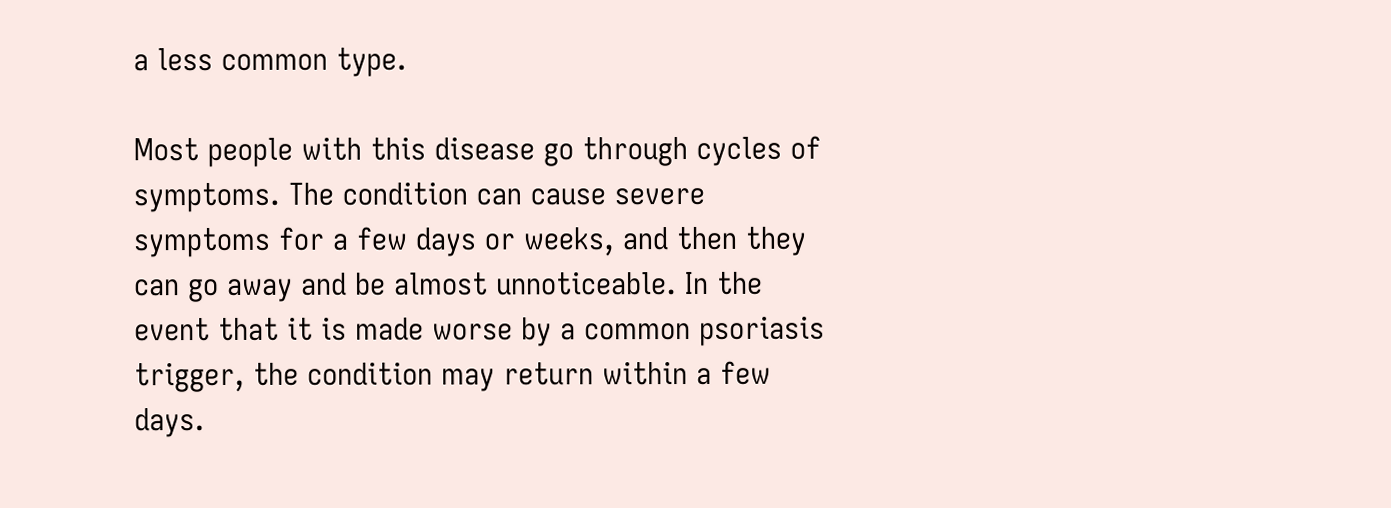a less common type.

Most people with this disease go through cycles of symptoms. The condition can cause severe symptoms for a few days or weeks, and then they can go away and be almost unnoticeable. In the event that it is made worse by a common psoriasis trigger, the condition may return within a few days.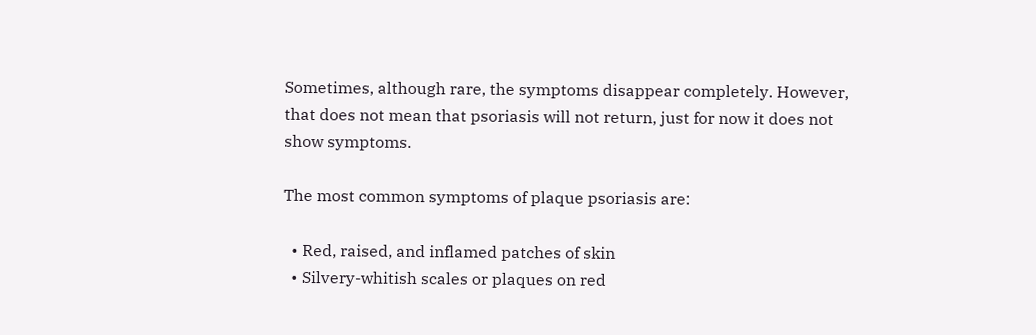Sometimes, although rare, the symptoms disappear completely. However, that does not mean that psoriasis will not return, just for now it does not show symptoms.

The most common symptoms of plaque psoriasis are:

  • Red, raised, and inflamed patches of skin
  • Silvery-whitish scales or plaques on red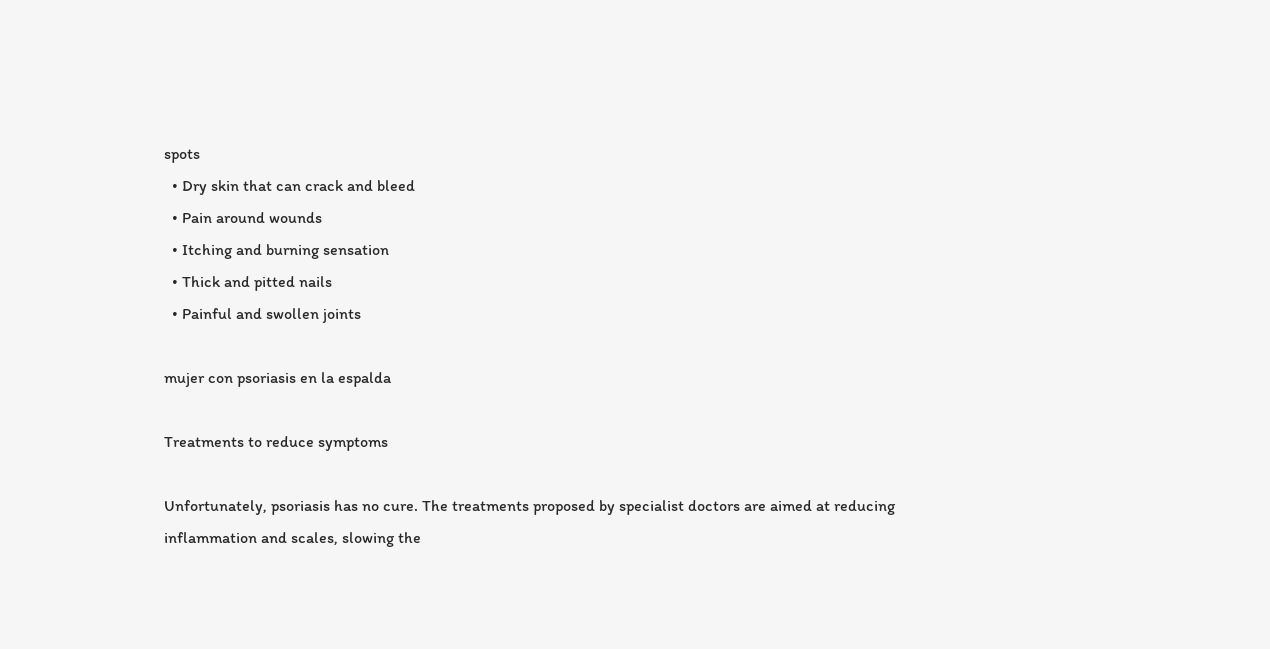spots
  • Dry skin that can crack and bleed
  • Pain around wounds
  • Itching and burning sensation
  • Thick and pitted nails
  • Painful and swollen joints

mujer con psoriasis en la espalda

Treatments to reduce symptoms

Unfortunately, psoriasis has no cure. The treatments proposed by specialist doctors are aimed at reducing inflammation and scales, slowing the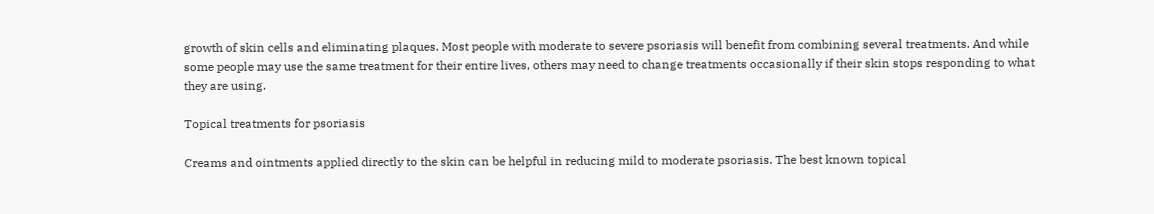growth of skin cells and eliminating plaques. Most people with moderate to severe psoriasis will benefit from combining several treatments. And while some people may use the same treatment for their entire lives, others may need to change treatments occasionally if their skin stops responding to what they are using.

Topical treatments for psoriasis

Creams and ointments applied directly to the skin can be helpful in reducing mild to moderate psoriasis. The best known topical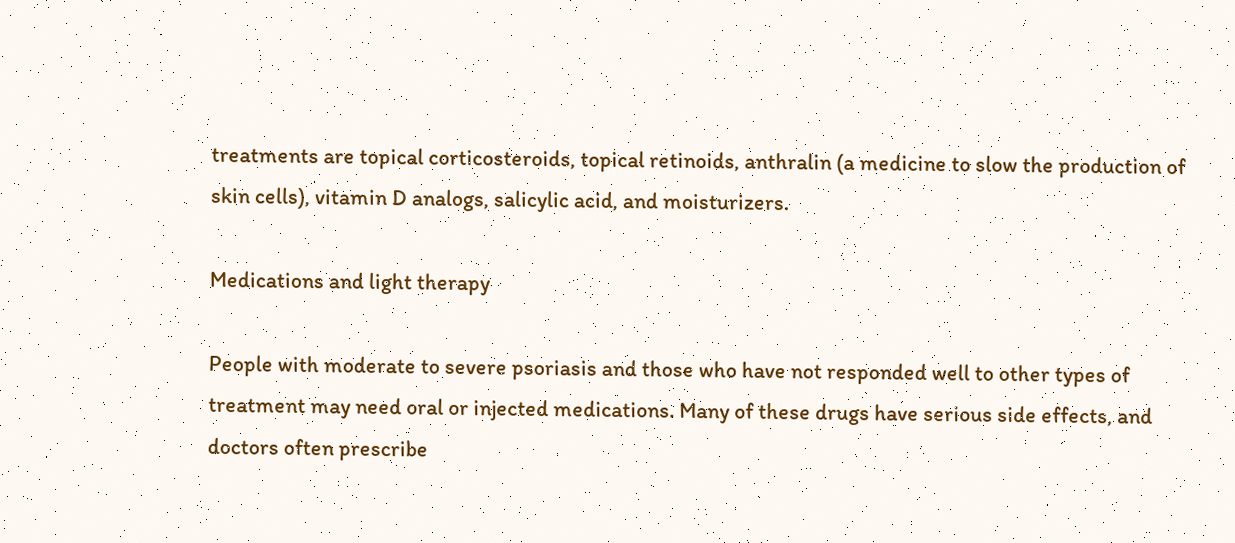treatments are topical corticosteroids, topical retinoids, anthralin (a medicine to slow the production of skin cells), vitamin D analogs, salicylic acid, and moisturizers.

Medications and light therapy

People with moderate to severe psoriasis and those who have not responded well to other types of treatment may need oral or injected medications. Many of these drugs have serious side effects, and doctors often prescribe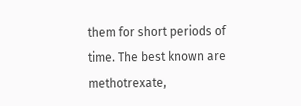them for short periods of time. The best known are methotrexate,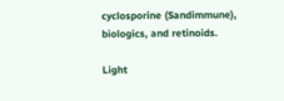cyclosporine (Sandimmune), biologics, and retinoids.

Light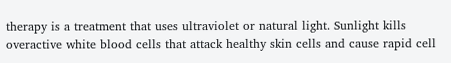therapy is a treatment that uses ultraviolet or natural light. Sunlight kills overactive white blood cells that attack healthy skin cells and cause rapid cell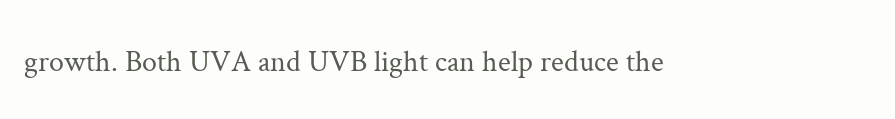growth. Both UVA and UVB light can help reduce the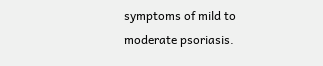symptoms of mild to moderate psoriasis.